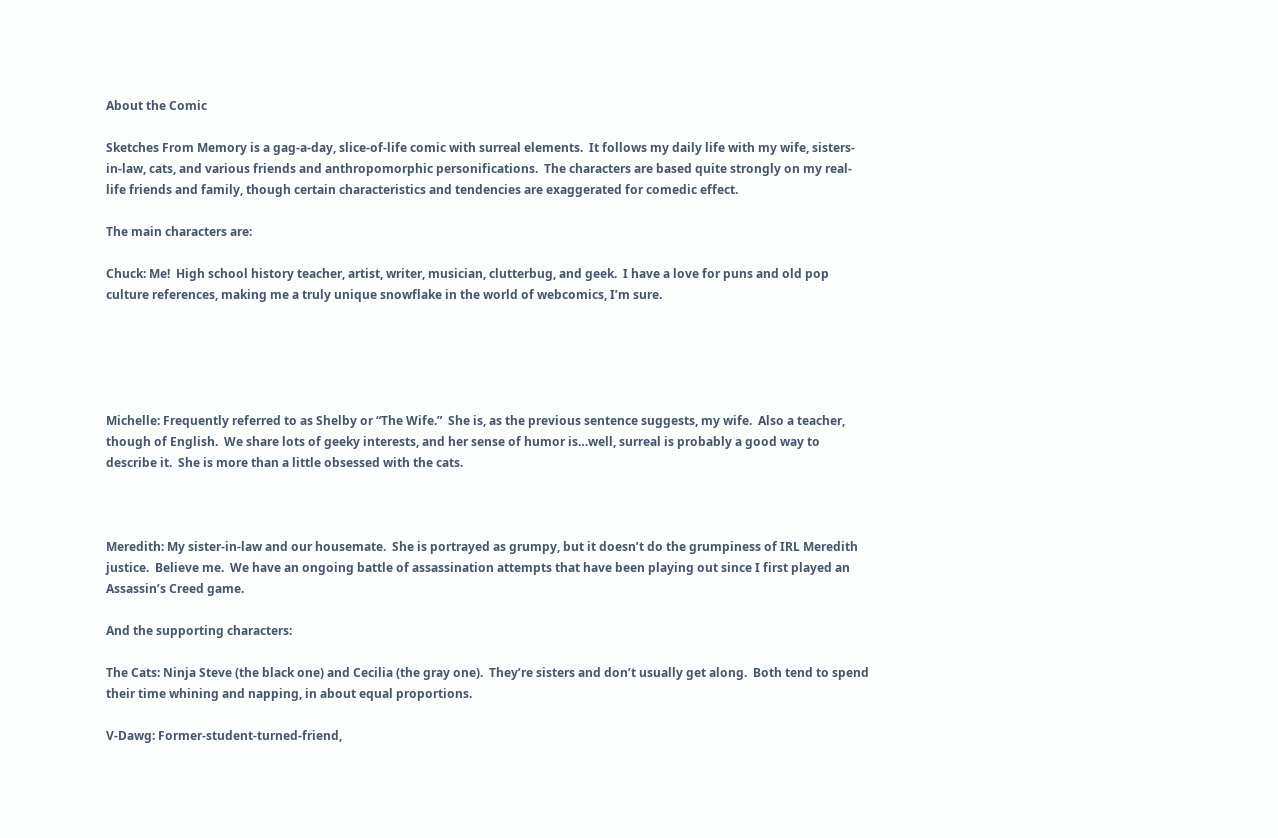About the Comic

Sketches From Memory is a gag-a-day, slice-of-life comic with surreal elements.  It follows my daily life with my wife, sisters-in-law, cats, and various friends and anthropomorphic personifications.  The characters are based quite strongly on my real-life friends and family, though certain characteristics and tendencies are exaggerated for comedic effect.

The main characters are:

Chuck: Me!  High school history teacher, artist, writer, musician, clutterbug, and geek.  I have a love for puns and old pop culture references, making me a truly unique snowflake in the world of webcomics, I’m sure.





Michelle: Frequently referred to as Shelby or “The Wife.”  She is, as the previous sentence suggests, my wife.  Also a teacher, though of English.  We share lots of geeky interests, and her sense of humor is…well, surreal is probably a good way to describe it.  She is more than a little obsessed with the cats.



Meredith: My sister-in-law and our housemate.  She is portrayed as grumpy, but it doesn’t do the grumpiness of IRL Meredith justice.  Believe me.  We have an ongoing battle of assassination attempts that have been playing out since I first played an Assassin’s Creed game.

And the supporting characters:

The Cats: Ninja Steve (the black one) and Cecilia (the gray one).  They’re sisters and don’t usually get along.  Both tend to spend their time whining and napping, in about equal proportions.

V-Dawg: Former-student-turned-friend,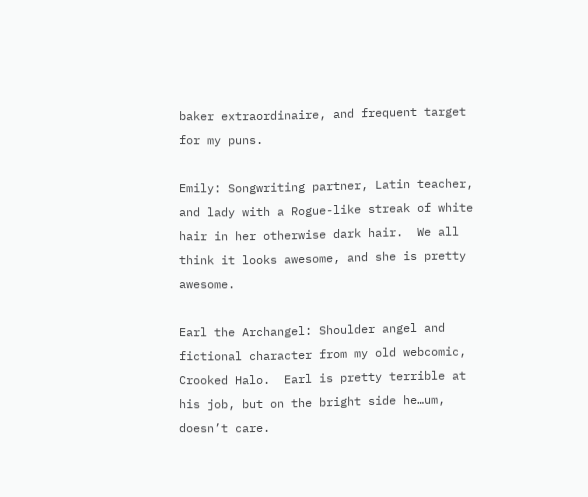baker extraordinaire, and frequent target for my puns.

Emily: Songwriting partner, Latin teacher, and lady with a Rogue-like streak of white hair in her otherwise dark hair.  We all think it looks awesome, and she is pretty awesome.

Earl the Archangel: Shoulder angel and fictional character from my old webcomic, Crooked Halo.  Earl is pretty terrible at his job, but on the bright side he…um, doesn’t care.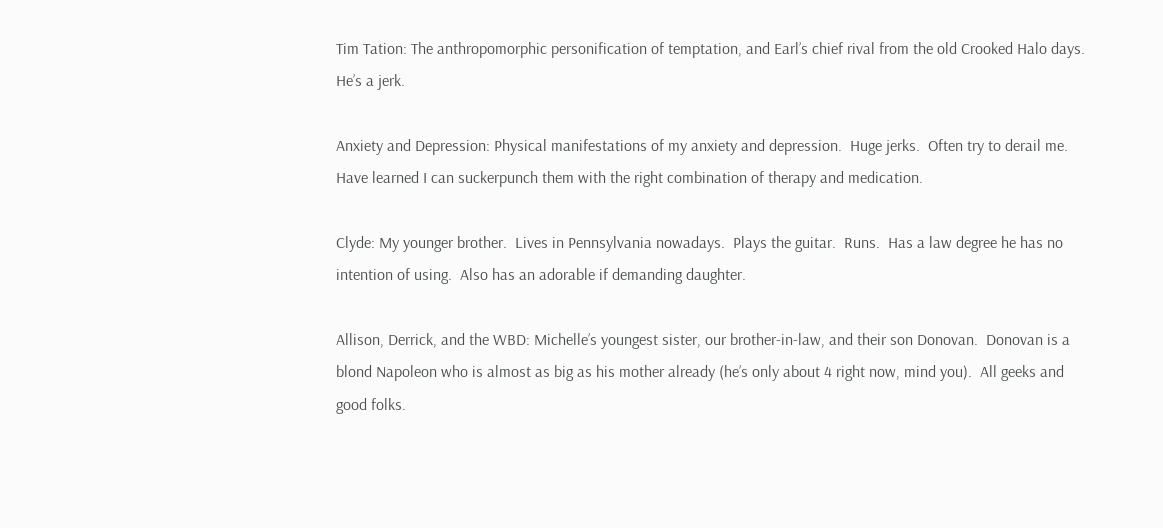Tim Tation: The anthropomorphic personification of temptation, and Earl’s chief rival from the old Crooked Halo days.  He’s a jerk.

Anxiety and Depression: Physical manifestations of my anxiety and depression.  Huge jerks.  Often try to derail me.  Have learned I can suckerpunch them with the right combination of therapy and medication.

Clyde: My younger brother.  Lives in Pennsylvania nowadays.  Plays the guitar.  Runs.  Has a law degree he has no intention of using.  Also has an adorable if demanding daughter.

Allison, Derrick, and the WBD: Michelle’s youngest sister, our brother-in-law, and their son Donovan.  Donovan is a blond Napoleon who is almost as big as his mother already (he’s only about 4 right now, mind you).  All geeks and good folks.